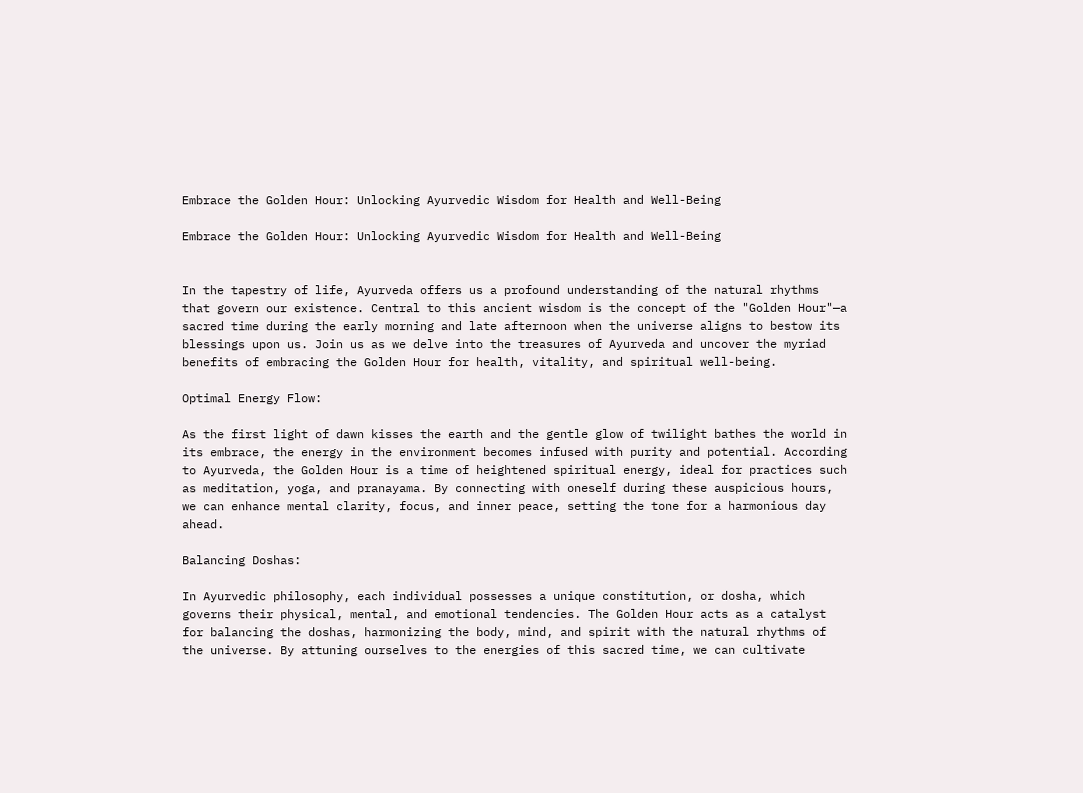Embrace the Golden Hour: Unlocking Ayurvedic Wisdom for Health and Well-Being

Embrace the Golden Hour: Unlocking Ayurvedic Wisdom for Health and Well-Being


In the tapestry of life, Ayurveda offers us a profound understanding of the natural rhythms that govern our existence. Central to this ancient wisdom is the concept of the "Golden Hour"—a sacred time during the early morning and late afternoon when the universe aligns to bestow its blessings upon us. Join us as we delve into the treasures of Ayurveda and uncover the myriad benefits of embracing the Golden Hour for health, vitality, and spiritual well-being.

Optimal Energy Flow:

As the first light of dawn kisses the earth and the gentle glow of twilight bathes the world in its embrace, the energy in the environment becomes infused with purity and potential. According to Ayurveda, the Golden Hour is a time of heightened spiritual energy, ideal for practices such as meditation, yoga, and pranayama. By connecting with oneself during these auspicious hours, we can enhance mental clarity, focus, and inner peace, setting the tone for a harmonious day ahead.

Balancing Doshas:

In Ayurvedic philosophy, each individual possesses a unique constitution, or dosha, which governs their physical, mental, and emotional tendencies. The Golden Hour acts as a catalyst for balancing the doshas, harmonizing the body, mind, and spirit with the natural rhythms of the universe. By attuning ourselves to the energies of this sacred time, we can cultivate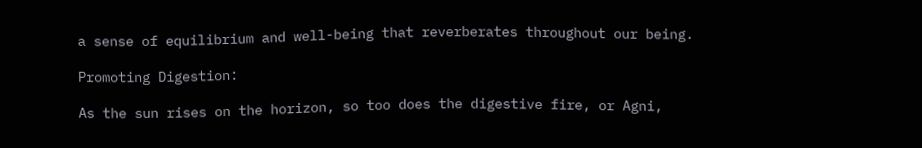a sense of equilibrium and well-being that reverberates throughout our being.

Promoting Digestion:

As the sun rises on the horizon, so too does the digestive fire, or Agni,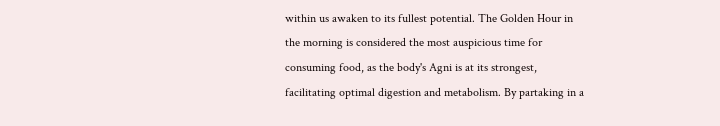within us awaken to its fullest potential. The Golden Hour in the morning is considered the most auspicious time for consuming food, as the body's Agni is at its strongest, facilitating optimal digestion and metabolism. By partaking in a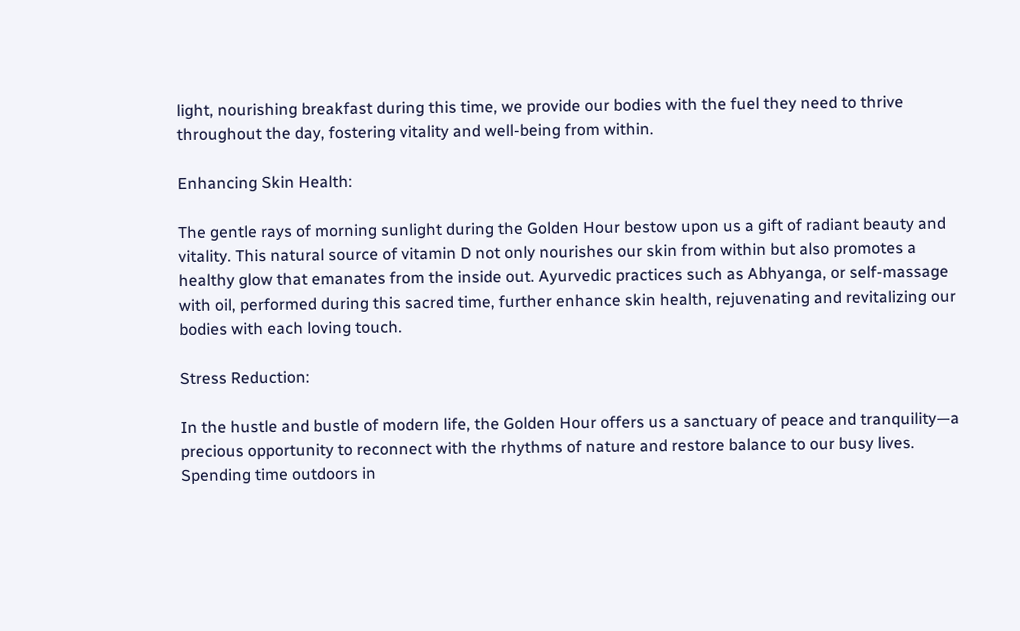light, nourishing breakfast during this time, we provide our bodies with the fuel they need to thrive throughout the day, fostering vitality and well-being from within.

Enhancing Skin Health:

The gentle rays of morning sunlight during the Golden Hour bestow upon us a gift of radiant beauty and vitality. This natural source of vitamin D not only nourishes our skin from within but also promotes a healthy glow that emanates from the inside out. Ayurvedic practices such as Abhyanga, or self-massage with oil, performed during this sacred time, further enhance skin health, rejuvenating and revitalizing our bodies with each loving touch.

Stress Reduction:

In the hustle and bustle of modern life, the Golden Hour offers us a sanctuary of peace and tranquility—a precious opportunity to reconnect with the rhythms of nature and restore balance to our busy lives. Spending time outdoors in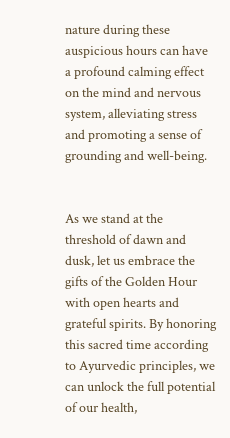nature during these auspicious hours can have a profound calming effect on the mind and nervous system, alleviating stress and promoting a sense of grounding and well-being.


As we stand at the threshold of dawn and dusk, let us embrace the gifts of the Golden Hour with open hearts and grateful spirits. By honoring this sacred time according to Ayurvedic principles, we can unlock the full potential of our health,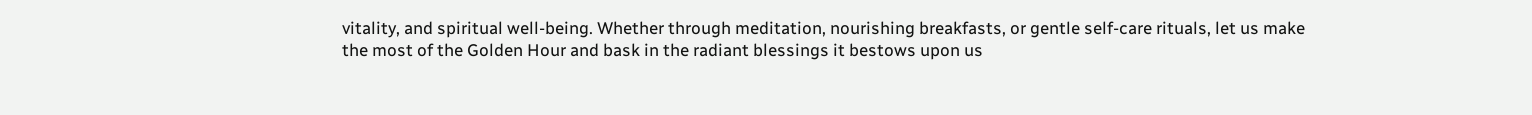vitality, and spiritual well-being. Whether through meditation, nourishing breakfasts, or gentle self-care rituals, let us make the most of the Golden Hour and bask in the radiant blessings it bestows upon us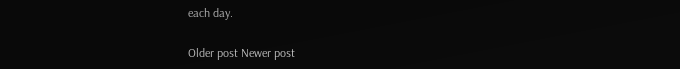each day.

Older post Newer post